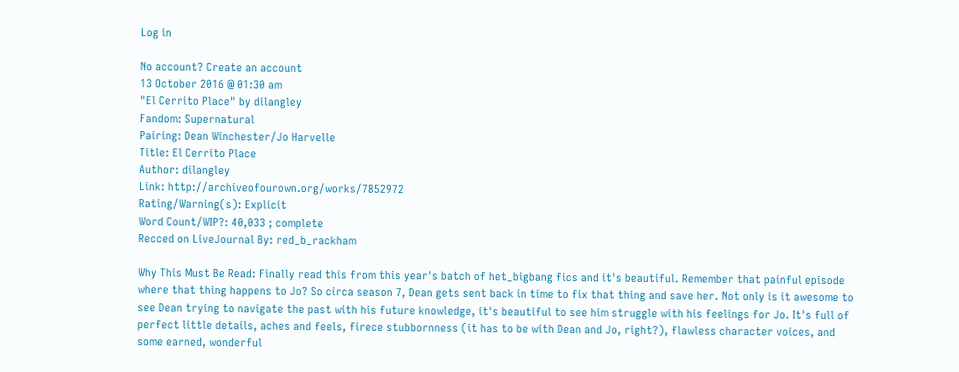Log in

No account? Create an account
13 October 2016 @ 01:30 am
"El Cerrito Place" by dilangley
Fandom: Supernatural
Pairing: Dean Winchester/Jo Harvelle
Title: El Cerrito Place
Author: dilangley
Link: http://archiveofourown.org/works/7852972
Rating/Warning(s): Explicit
Word Count/WIP?: 40,033 ; complete
Recced on LiveJournal By: red_b_rackham

Why This Must Be Read: Finally read this from this year's batch of het_bigbang fics and it's beautiful. Remember that painful episode where that thing happens to Jo? So circa season 7, Dean gets sent back in time to fix that thing and save her. Not only is it awesome to see Dean trying to navigate the past with his future knowledge, it's beautiful to see him struggle with his feelings for Jo. It's full of perfect little details, aches and feels, firece stubbornness (it has to be with Dean and Jo, right?), flawless character voices, and some earned, wonderful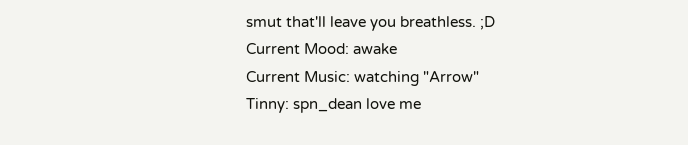smut that'll leave you breathless. ;D
Current Mood: awake
Current Music: watching "Arrow"
Tinny: spn_dean love me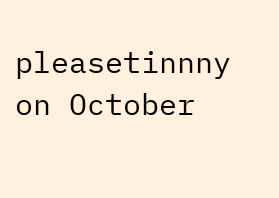pleasetinnny on October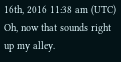16th, 2016 11:38 am (UTC)
Oh, now that sounds right up my alley.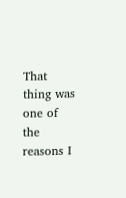That thing was one of the reasons I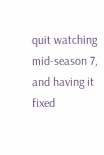quit watching mid-season 7, and having it fixed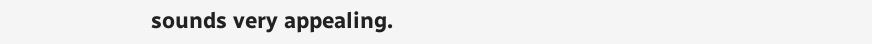sounds very appealing.